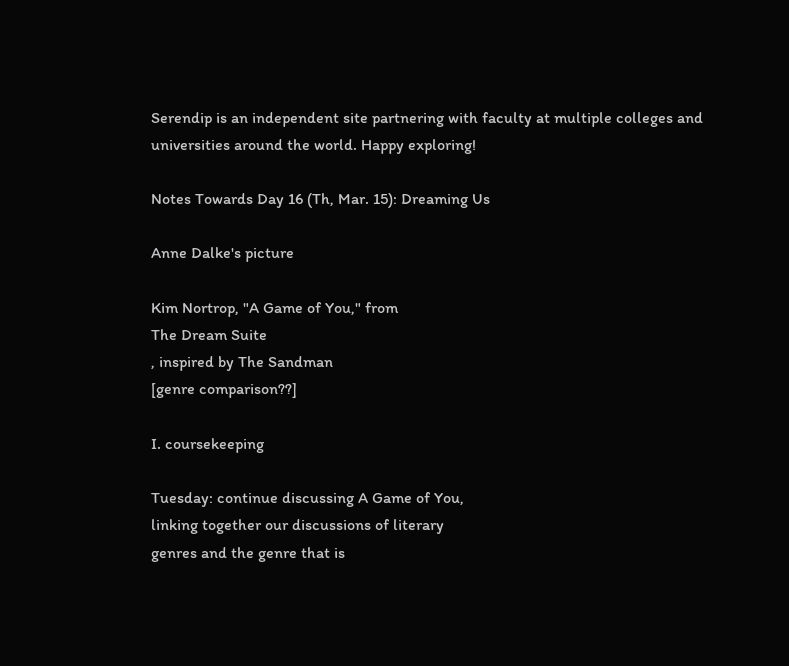Serendip is an independent site partnering with faculty at multiple colleges and universities around the world. Happy exploring!

Notes Towards Day 16 (Th, Mar. 15): Dreaming Us

Anne Dalke's picture

Kim Nortrop, "A Game of You," from
The Dream Suite
, inspired by The Sandman
[genre comparison??]

I. coursekeeping

Tuesday: continue discussing A Game of You,
linking together our discussions of literary
genres and the genre that is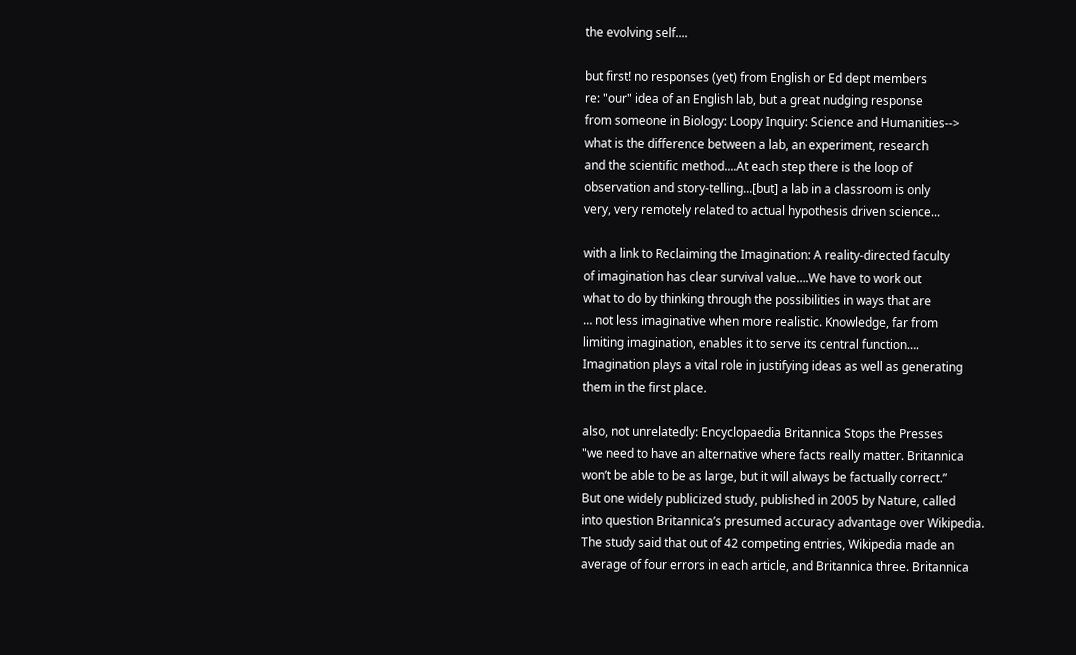the evolving self....

but first! no responses (yet) from English or Ed dept members
re: "our" idea of an English lab, but a great nudging response
from someone in Biology: Loopy Inquiry: Science and Humanities-->
what is the difference between a lab, an experiment, research
and the scientific method....At each step there is the loop of
observation and story-telling...[but] a lab in a classroom is only
very, very remotely related to actual hypothesis driven science...

with a link to Reclaiming the Imagination: A reality-directed faculty
of imagination has clear survival value….We have to work out
what to do by thinking through the possibilities in ways that are
… not less imaginative when more realistic. Knowledge, far from
limiting imagination, enables it to serve its central function….
Imagination plays a vital role in justifying ideas as well as generating
them in the first place.

also, not unrelatedly: Encyclopaedia Britannica Stops the Presses
"we need to have an alternative where facts really matter. Britannica
won’t be able to be as large, but it will always be factually correct.”
But one widely publicized study, published in 2005 by Nature, called
into question Britannica’s presumed accuracy advantage over Wikipedia.
The study said that out of 42 competing entries, Wikipedia made an
average of four errors in each article, and Britannica three. Britannica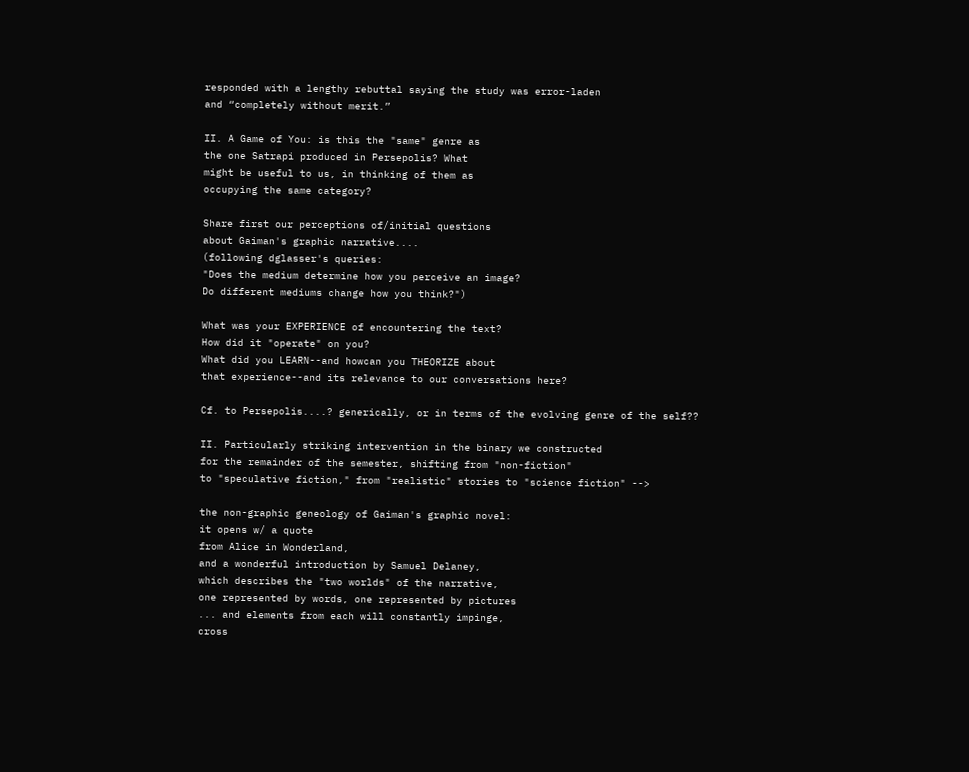responded with a lengthy rebuttal saying the study was error-laden
and “completely without merit.”

II. A Game of You: is this the "same" genre as
the one Satrapi produced in Persepolis? What
might be useful to us, in thinking of them as
occupying the same category?

Share first our perceptions of/initial questions
about Gaiman's graphic narrative....
(following dglasser's queries:
"Does the medium determine how you perceive an image?
Do different mediums change how you think?")

What was your EXPERIENCE of encountering the text?
How did it "operate" on you?
What did you LEARN--and howcan you THEORIZE about
that experience--and its relevance to our conversations here?

Cf. to Persepolis....? generically, or in terms of the evolving genre of the self??

II. Particularly striking intervention in the binary we constructed
for the remainder of the semester, shifting from "non-fiction"
to "speculative fiction," from "realistic" stories to "science fiction" -->

the non-graphic geneology of Gaiman's graphic novel:
it opens w/ a quote
from Alice in Wonderland,
and a wonderful introduction by Samuel Delaney,
which describes the "two worlds" of the narrative,
one represented by words, one represented by pictures
... and elements from each will constantly impinge,
cross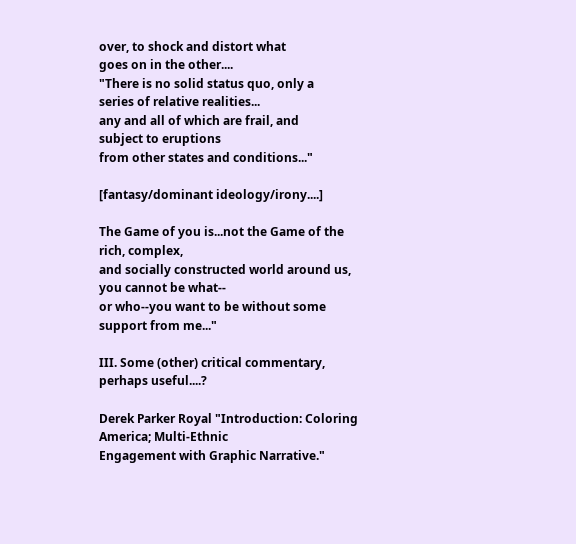over, to shock and distort what
goes on in the other....
"There is no solid status quo, only a
series of relative realities...
any and all of which are frail, and
subject to eruptions
from other states and conditions..."

[fantasy/dominant ideology/irony....]

The Game of you is...not the Game of the rich, complex,
and socially constructed world around us, you cannot be what--
or who--you want to be without some support from me..."

III. Some (other) critical commentary, perhaps useful....?

Derek Parker Royal "Introduction: Coloring America; Multi-Ethnic
Engagement with Graphic Narrative."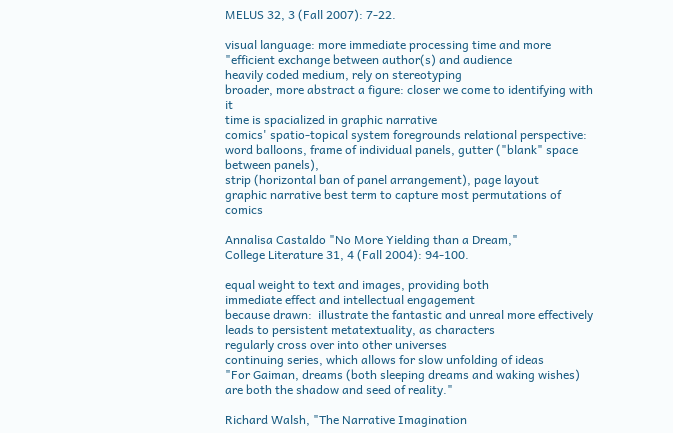MELUS 32, 3 (Fall 2007): 7-22.

visual language: more immediate processing time and more
"efficient exchange between author(s) and audience
heavily coded medium, rely on stereotyping
broader, more abstract a figure: closer we come to identifying with it
time is spacialized in graphic narrative
comics' spatio-topical system foregrounds relational perspective:
word balloons, frame of individual panels, gutter ("blank" space between panels),
strip (horizontal ban of panel arrangement), page layout
graphic narrative best term to capture most permutations of comics

Annalisa Castaldo "No More Yielding than a Dream,"
College Literature 31, 4 (Fall 2004): 94-100.

equal weight to text and images, providing both
immediate effect and intellectual engagement
because drawn:  illustrate the fantastic and unreal more effectively
leads to persistent metatextuality, as characters
regularly cross over into other universes
continuing series, which allows for slow unfolding of ideas
"For Gaiman, dreams (both sleeping dreams and waking wishes)
are both the shadow and seed of reality."

Richard Walsh, "The Narrative Imagination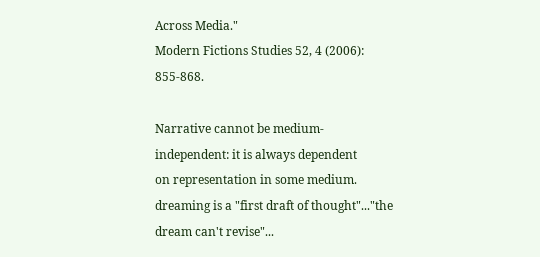Across Media."
Modern Fictions Studies 52, 4 (2006): 855-868.

Narrative cannot be medium-independent: it is always dependent
on representation in some medium.
dreaming is a "first draft of thought"..."the dream can't revise"...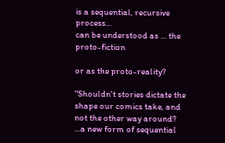is a sequential, recursive process...
can be understood as ... the proto-fiction

or as the proto-reality?

"Shouldn't stories dictate the shape our comics take, and not the other way around?
...a new form of sequential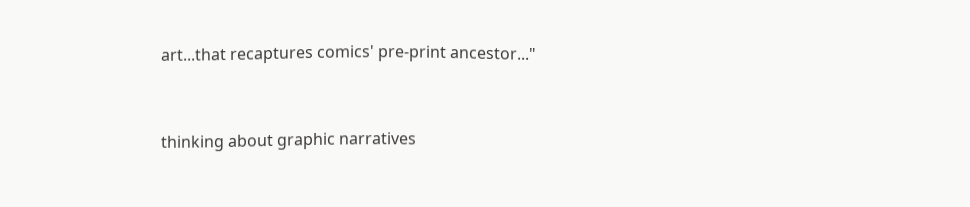art...that recaptures comics' pre-print ancestor..."


thinking about graphic narratives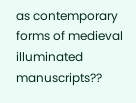as contemporary forms of medieval illuminated manuscripts??